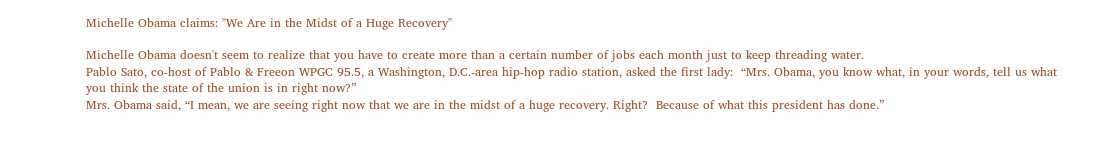Michelle Obama claims: "We Are in the Midst of a Huge Recovery"

Michelle Obama doesn't seem to realize that you have to create more than a certain number of jobs each month just to keep threading water.
Pablo Sato, co-host of Pablo & Freeon WPGC 95.5, a Washington, D.C.-area hip-hop radio station, asked the first lady:  “Mrs. Obama, you know what, in your words, tell us what you think the state of the union is in right now?”
Mrs. Obama said, “I mean, we are seeing right now that we are in the midst of a huge recovery. Right?  Because of what this president has done.”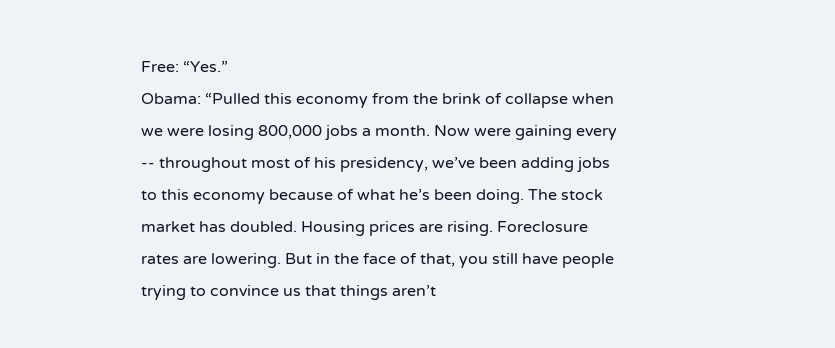Free: “Yes.”
Obama: “Pulled this economy from the brink of collapse when we were losing 800,000 jobs a month. Now were gaining every -- throughout most of his presidency, we’ve been adding jobs to this economy because of what he’s been doing. The stock market has doubled. Housing prices are rising. Foreclosure rates are lowering. But in the face of that, you still have people trying to convince us that things aren’t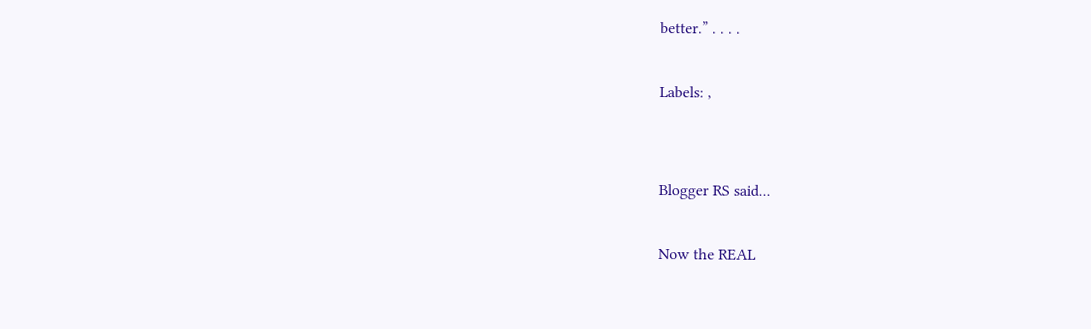better.” . . . .

Labels: ,


Blogger RS said...

Now the REAL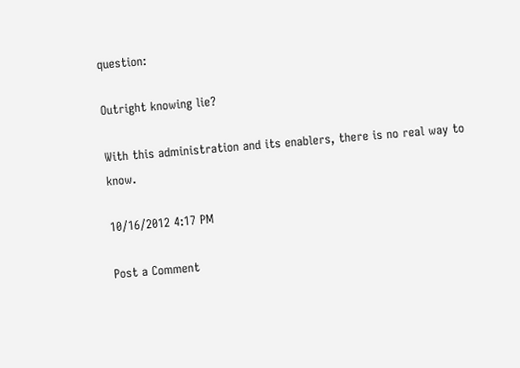question:

Outright knowing lie?

With this administration and its enablers, there is no real way to know.

10/16/2012 4:17 PM

Post a Comment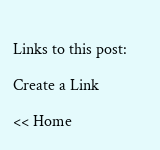Links to this post:

Create a Link

<< Home